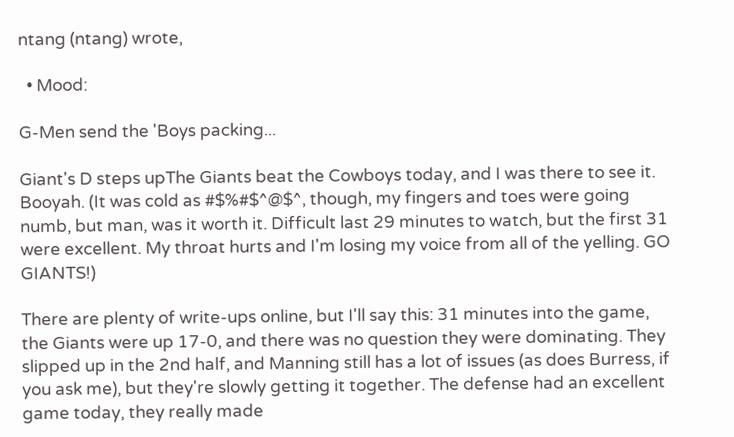ntang (ntang) wrote,

  • Mood:

G-Men send the 'Boys packing...

Giant's D steps upThe Giants beat the Cowboys today, and I was there to see it. Booyah. (It was cold as #$%#$^@$^, though, my fingers and toes were going numb, but man, was it worth it. Difficult last 29 minutes to watch, but the first 31 were excellent. My throat hurts and I'm losing my voice from all of the yelling. GO GIANTS!)

There are plenty of write-ups online, but I'll say this: 31 minutes into the game, the Giants were up 17-0, and there was no question they were dominating. They slipped up in the 2nd half, and Manning still has a lot of issues (as does Burress, if you ask me), but they're slowly getting it together. The defense had an excellent game today, they really made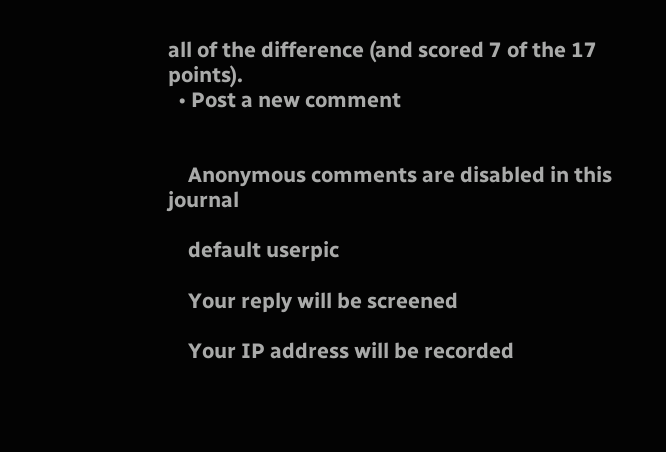all of the difference (and scored 7 of the 17 points).
  • Post a new comment


    Anonymous comments are disabled in this journal

    default userpic

    Your reply will be screened

    Your IP address will be recorded